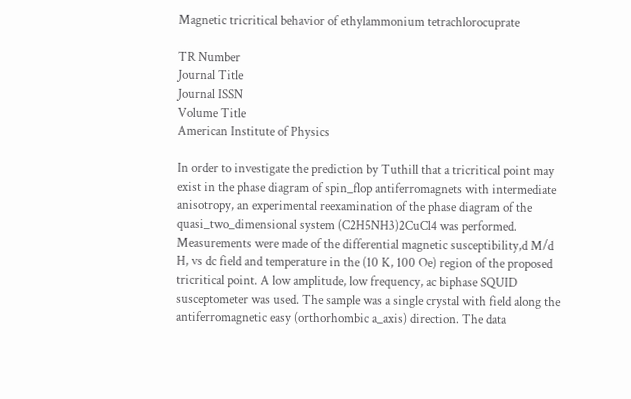Magnetic tricritical behavior of ethylammonium tetrachlorocuprate

TR Number
Journal Title
Journal ISSN
Volume Title
American Institute of Physics

In order to investigate the prediction by Tuthill that a tricritical point may exist in the phase diagram of spin_flop antiferromagnets with intermediate anisotropy, an experimental reexamination of the phase diagram of the quasi_two_dimensional system (C2H5NH3)2CuCl4 was performed. Measurements were made of the differential magnetic susceptibility,d M/d H, vs dc field and temperature in the (10 K, 100 Oe) region of the proposed tricritical point. A low amplitude, low frequency, ac biphase SQUID susceptometer was used. The sample was a single crystal with field along the antiferromagnetic easy (orthorhombic a_axis) direction. The data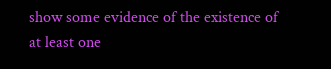show some evidence of the existence of at least one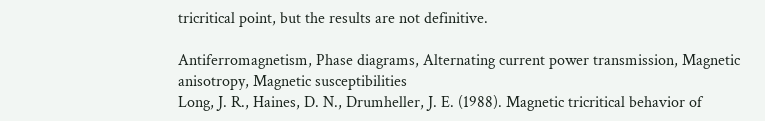tricritical point, but the results are not definitive.

Antiferromagnetism, Phase diagrams, Alternating current power transmission, Magnetic anisotropy, Magnetic susceptibilities
Long, J. R., Haines, D. N., Drumheller, J. E. (1988). Magnetic tricritical behavior of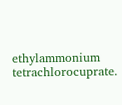ethylammonium tetrachlorocuprate.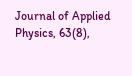Journal of Applied Physics, 63(8),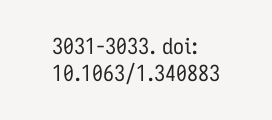3031-3033. doi: 10.1063/1.340883